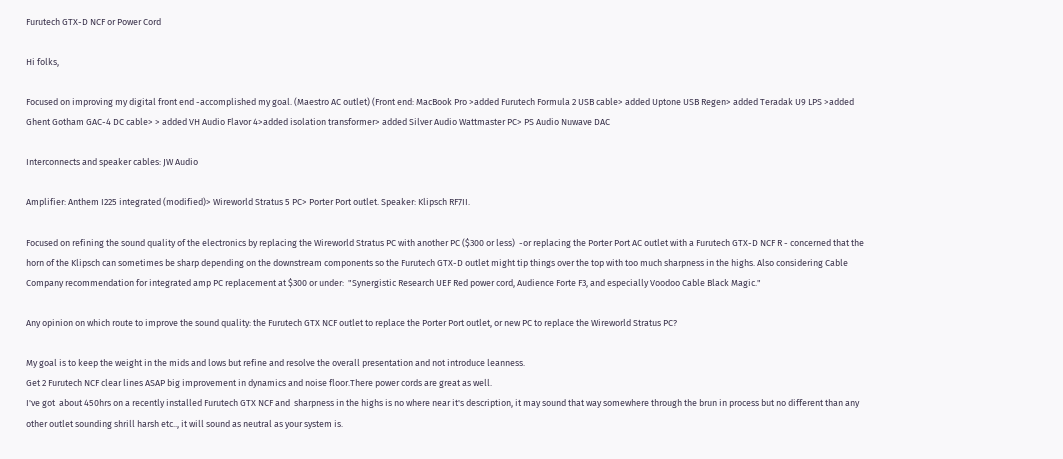Furutech GTX-D NCF or Power Cord

Hi folks,

Focused on improving my digital front end -accomplished my goal. (Maestro AC outlet) (Front end: MacBook Pro >added Furutech Formula 2 USB cable> added Uptone USB Regen> added Teradak U9 LPS >added Ghent Gotham GAC-4 DC cable> > added VH Audio Flavor 4>added isolation transformer> added Silver Audio Wattmaster PC> PS Audio Nuwave DAC

Interconnects and speaker cables: JW Audio

Amplifier: Anthem I225 integrated (modified)> Wireworld Stratus 5 PC> Porter Port outlet. Speaker: Klipsch RF7II.

Focused on refining the sound quality of the electronics by replacing the Wireworld Stratus PC with another PC ($300 or less)  -or replacing the Porter Port AC outlet with a Furutech GTX-D NCF R - concerned that the horn of the Klipsch can sometimes be sharp depending on the downstream components so the Furutech GTX-D outlet might tip things over the top with too much sharpness in the highs. Also considering Cable Company recommendation for integrated amp PC replacement at $300 or under:  "Synergistic Research UEF Red power cord, Audience Forte F3, and especially Voodoo Cable Black Magic."

Any opinion on which route to improve the sound quality: the Furutech GTX NCF outlet to replace the Porter Port outlet, or new PC to replace the Wireworld Stratus PC?

My goal is to keep the weight in the mids and lows but refine and resolve the overall presentation and not introduce leanness.
Get 2 Furutech NCF clear lines ASAP big improvement in dynamics and noise floor.There power cords are great as well.
I've got  about 450hrs on a recently installed Furutech GTX NCF and  sharpness in the highs is no where near it's description, it may sound that way somewhere through the brun in process but no different than any other outlet sounding shrill harsh etc.., it will sound as neutral as your system is.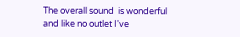The overall sound  is wonderful and like no outlet I've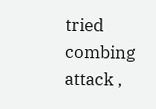tried combing attack ,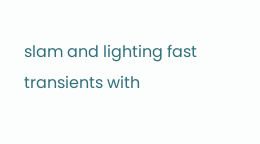slam and lighting fast transients with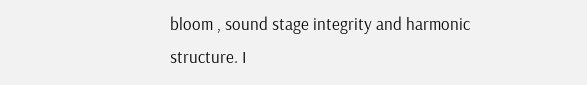bloom , sound stage integrity and harmonic structure. I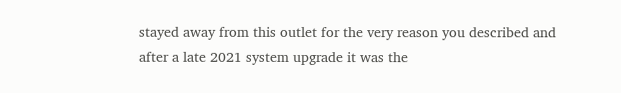stayed away from this outlet for the very reason you described and after a late 2021 system upgrade it was the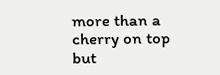more than a cherry on top but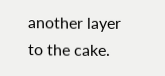another layer to the cake.